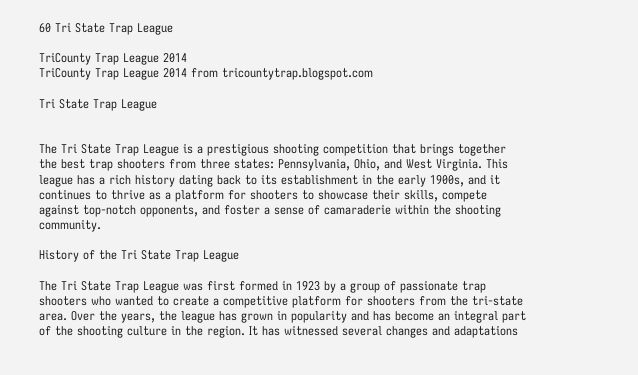60 Tri State Trap League

TriCounty Trap League 2014
TriCounty Trap League 2014 from tricountytrap.blogspot.com

Tri State Trap League


The Tri State Trap League is a prestigious shooting competition that brings together the best trap shooters from three states: Pennsylvania, Ohio, and West Virginia. This league has a rich history dating back to its establishment in the early 1900s, and it continues to thrive as a platform for shooters to showcase their skills, compete against top-notch opponents, and foster a sense of camaraderie within the shooting community.

History of the Tri State Trap League

The Tri State Trap League was first formed in 1923 by a group of passionate trap shooters who wanted to create a competitive platform for shooters from the tri-state area. Over the years, the league has grown in popularity and has become an integral part of the shooting culture in the region. It has witnessed several changes and adaptations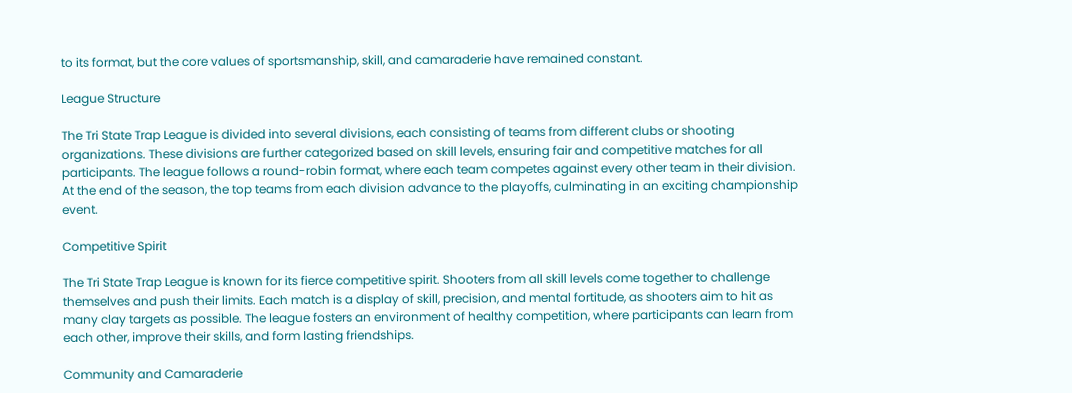to its format, but the core values of sportsmanship, skill, and camaraderie have remained constant.

League Structure

The Tri State Trap League is divided into several divisions, each consisting of teams from different clubs or shooting organizations. These divisions are further categorized based on skill levels, ensuring fair and competitive matches for all participants. The league follows a round-robin format, where each team competes against every other team in their division. At the end of the season, the top teams from each division advance to the playoffs, culminating in an exciting championship event.

Competitive Spirit

The Tri State Trap League is known for its fierce competitive spirit. Shooters from all skill levels come together to challenge themselves and push their limits. Each match is a display of skill, precision, and mental fortitude, as shooters aim to hit as many clay targets as possible. The league fosters an environment of healthy competition, where participants can learn from each other, improve their skills, and form lasting friendships.

Community and Camaraderie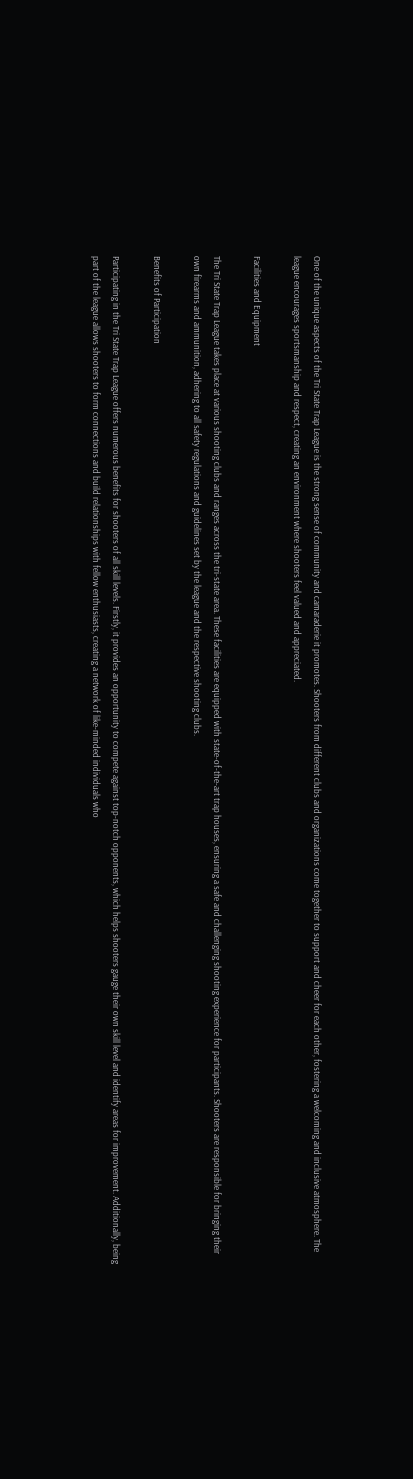One of the unique aspects of the Tri State Trap League is the strong sense of community and camaraderie it promotes. Shooters from different clubs and organizations come together to support and cheer for each other, fostering a welcoming and inclusive atmosphere. The league encourages sportsmanship and respect, creating an environment where shooters feel valued and appreciated.

Facilities and Equipment

The Tri State Trap League takes place at various shooting clubs and ranges across the tri-state area. These facilities are equipped with state-of-the-art trap houses, ensuring a safe and challenging shooting experience for participants. Shooters are responsible for bringing their own firearms and ammunition, adhering to all safety regulations and guidelines set by the league and the respective shooting clubs.

Benefits of Participation

Participating in the Tri State Trap League offers numerous benefits for shooters of all skill levels. Firstly, it provides an opportunity to compete against top-notch opponents, which helps shooters gauge their own skill level and identify areas for improvement. Additionally, being part of the league allows shooters to form connections and build relationships with fellow enthusiasts, creating a network of like-minded individuals who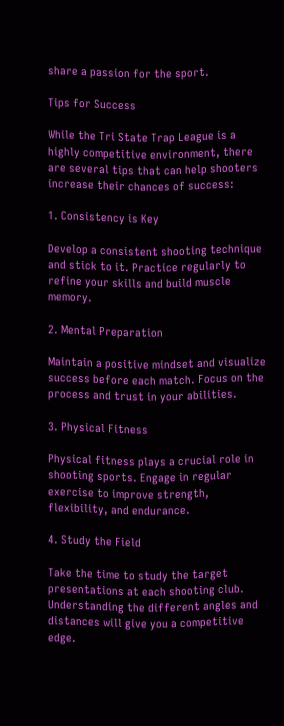share a passion for the sport.

Tips for Success

While the Tri State Trap League is a highly competitive environment, there are several tips that can help shooters increase their chances of success:

1. Consistency is Key

Develop a consistent shooting technique and stick to it. Practice regularly to refine your skills and build muscle memory.

2. Mental Preparation

Maintain a positive mindset and visualize success before each match. Focus on the process and trust in your abilities.

3. Physical Fitness

Physical fitness plays a crucial role in shooting sports. Engage in regular exercise to improve strength, flexibility, and endurance.

4. Study the Field

Take the time to study the target presentations at each shooting club. Understanding the different angles and distances will give you a competitive edge.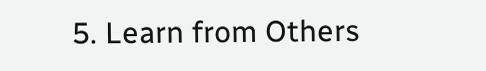5. Learn from Others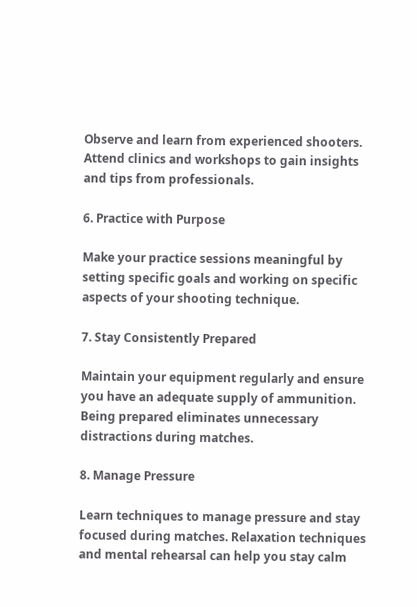Observe and learn from experienced shooters. Attend clinics and workshops to gain insights and tips from professionals.

6. Practice with Purpose

Make your practice sessions meaningful by setting specific goals and working on specific aspects of your shooting technique.

7. Stay Consistently Prepared

Maintain your equipment regularly and ensure you have an adequate supply of ammunition. Being prepared eliminates unnecessary distractions during matches.

8. Manage Pressure

Learn techniques to manage pressure and stay focused during matches. Relaxation techniques and mental rehearsal can help you stay calm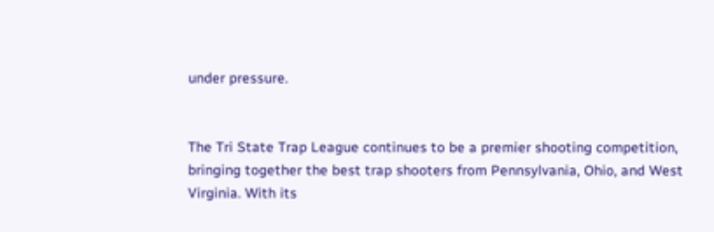under pressure.


The Tri State Trap League continues to be a premier shooting competition, bringing together the best trap shooters from Pennsylvania, Ohio, and West Virginia. With its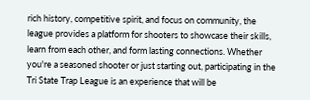rich history, competitive spirit, and focus on community, the league provides a platform for shooters to showcase their skills, learn from each other, and form lasting connections. Whether you're a seasoned shooter or just starting out, participating in the Tri State Trap League is an experience that will be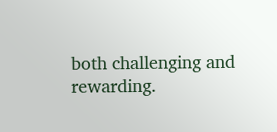both challenging and rewarding.